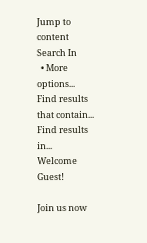Jump to content
Search In
  • More options...
Find results that contain...
Find results in...
Welcome Guest!

Join us now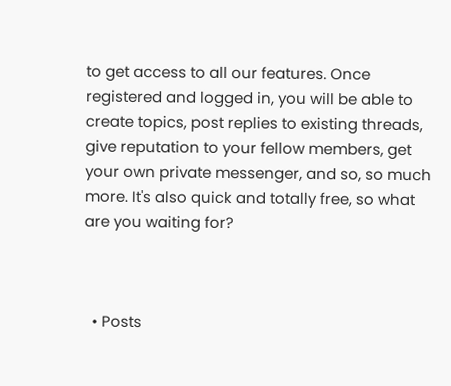to get access to all our features. Once registered and logged in, you will be able to create topics, post replies to existing threads, give reputation to your fellow members, get your own private messenger, and so, so much more. It's also quick and totally free, so what are you waiting for?



  • Posts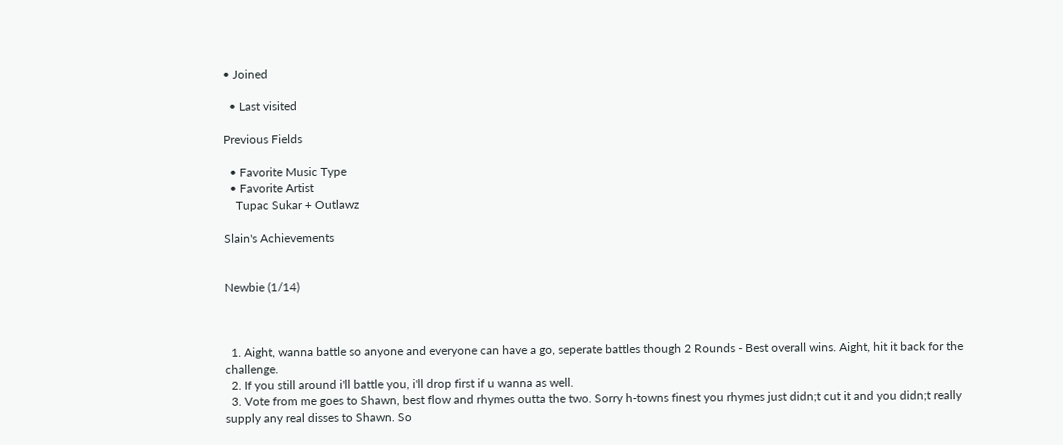• Joined

  • Last visited

Previous Fields

  • Favorite Music Type
  • Favorite Artist
    Tupac Sukar + Outlawz

Slain's Achievements


Newbie (1/14)



  1. Aight, wanna battle so anyone and everyone can have a go, seperate battles though 2 Rounds - Best overall wins. Aight, hit it back for the challenge.
  2. If you still around i'll battle you, i'll drop first if u wanna as well.
  3. Vote from me goes to Shawn, best flow and rhymes outta the two. Sorry h-towns finest you rhymes just didn;t cut it and you didn;t really supply any real disses to Shawn. So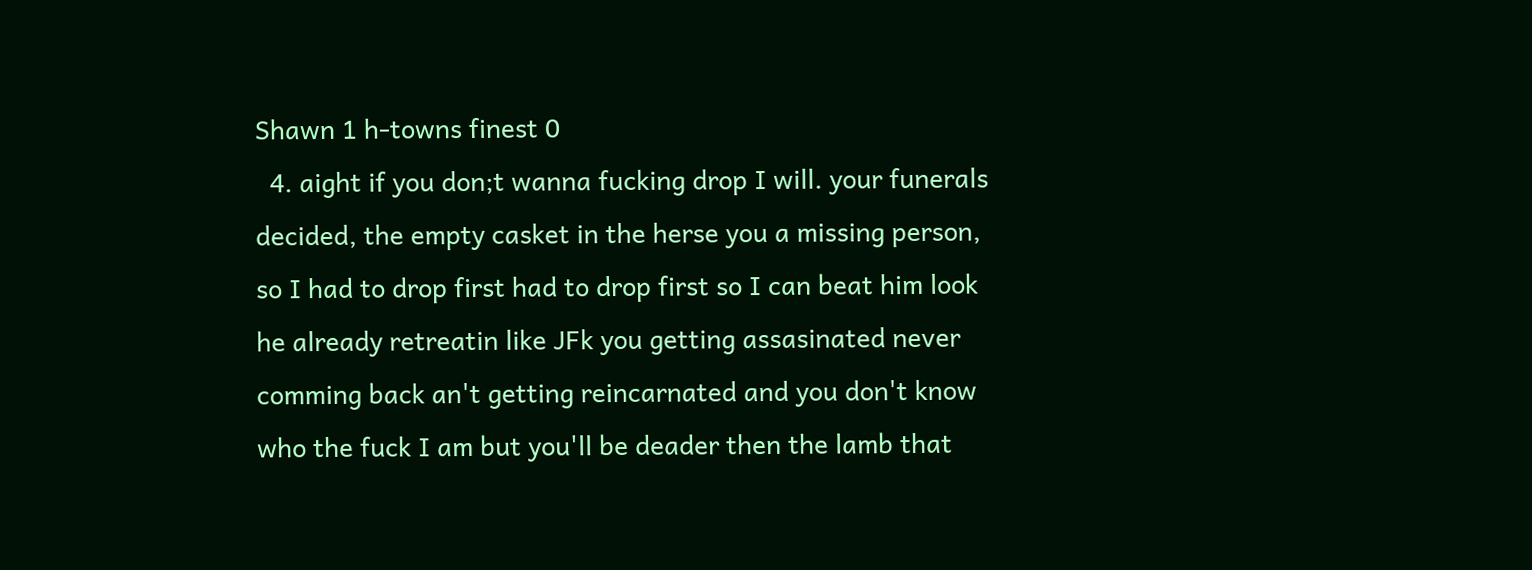Shawn 1 h-towns finest 0
  4. aight if you don;t wanna fucking drop I will. your funerals decided, the empty casket in the herse you a missing person, so I had to drop first had to drop first so I can beat him look he already retreatin like JFk you getting assasinated never comming back an't getting reincarnated and you don't know who the fuck I am but you'll be deader then the lamb that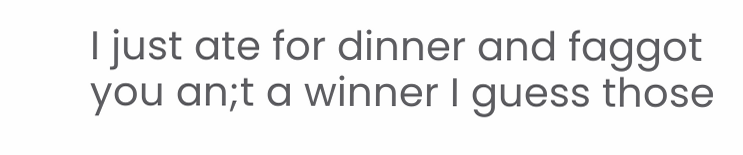I just ate for dinner and faggot you an;t a winner I guess those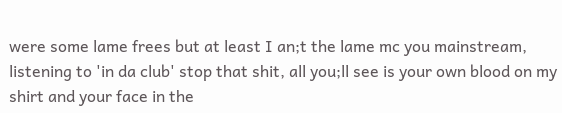were some lame frees but at least I an;t the lame mc you mainstream, listening to 'in da club' stop that shit, all you;ll see is your own blood on my shirt and your face in the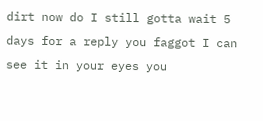dirt now do I still gotta wait 5 days for a reply you faggot I can see it in your eyes you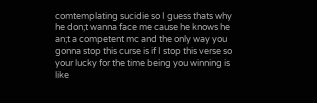comtemplating sucidie so I guess thats why he don;t wanna face me cause he knows he an;t a competent mc and the only way you gonna stop this curse is if I stop this verse so your lucky for the time being you winning is like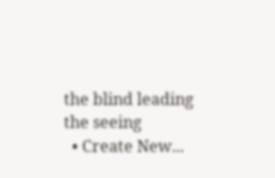the blind leading the seeing
  • Create New...